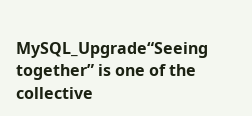MySQL_Upgrade“Seeing together” is one of the collective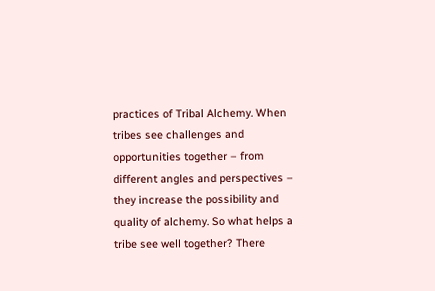practices of Tribal Alchemy. When tribes see challenges and opportunities together – from different angles and perspectives – they increase the possibility and quality of alchemy. So what helps a tribe see well together? There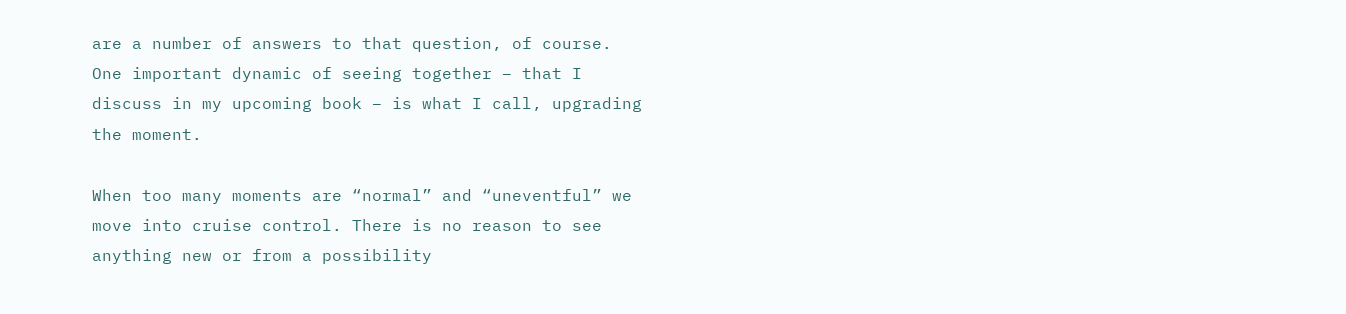are a number of answers to that question, of course. One important dynamic of seeing together – that I discuss in my upcoming book – is what I call, upgrading the moment.

When too many moments are “normal” and “uneventful” we move into cruise control. There is no reason to see anything new or from a possibility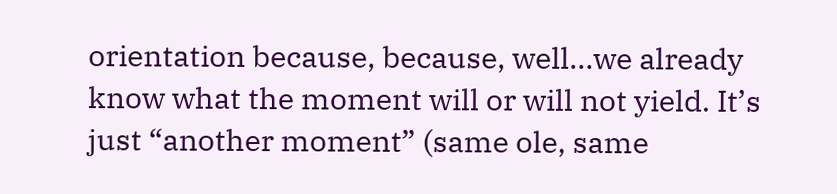orientation because, because, well…we already know what the moment will or will not yield. It’s just “another moment” (same ole, same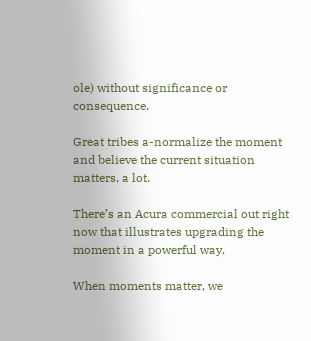ole) without significance or consequence.

Great tribes a-normalize the moment and believe the current situation matters, a lot.

There’s an Acura commercial out right now that illustrates upgrading the moment in a powerful way.

When moments matter, we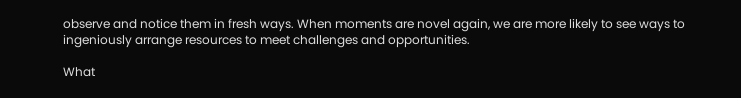observe and notice them in fresh ways. When moments are novel again, we are more likely to see ways to ingeniously arrange resources to meet challenges and opportunities.

What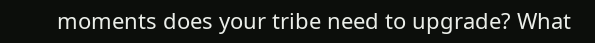moments does your tribe need to upgrade? What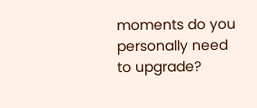moments do you personally need to upgrade?